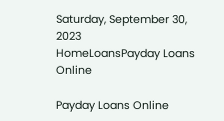Saturday, September 30, 2023
HomeLoansPayday Loans Online

Payday Loans Online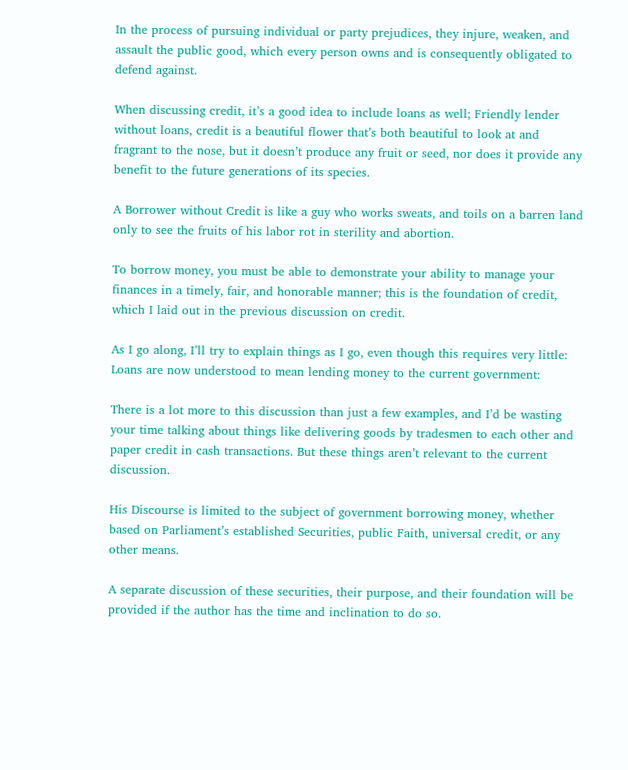In the process of pursuing individual or party prejudices, they injure, weaken, and assault the public good, which every person owns and is consequently obligated to defend against.

When discussing credit, it’s a good idea to include loans as well; Friendly lender without loans, credit is a beautiful flower that’s both beautiful to look at and fragrant to the nose, but it doesn’t produce any fruit or seed, nor does it provide any benefit to the future generations of its species.

A Borrower without Credit is like a guy who works sweats, and toils on a barren land only to see the fruits of his labor rot in sterility and abortion.

To borrow money, you must be able to demonstrate your ability to manage your finances in a timely, fair, and honorable manner; this is the foundation of credit, which I laid out in the previous discussion on credit.

As I go along, I’ll try to explain things as I go, even though this requires very little: Loans are now understood to mean lending money to the current government:

There is a lot more to this discussion than just a few examples, and I’d be wasting your time talking about things like delivering goods by tradesmen to each other and paper credit in cash transactions. But these things aren’t relevant to the current discussion.

His Discourse is limited to the subject of government borrowing money, whether based on Parliament’s established Securities, public Faith, universal credit, or any other means.

A separate discussion of these securities, their purpose, and their foundation will be provided if the author has the time and inclination to do so.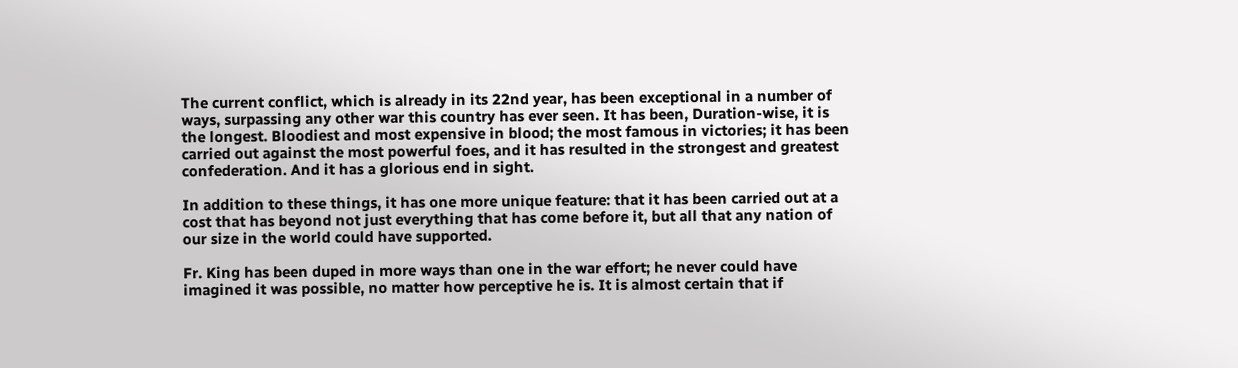The current conflict, which is already in its 22nd year, has been exceptional in a number of ways, surpassing any other war this country has ever seen. It has been, Duration-wise, it is the longest. Bloodiest and most expensive in blood; the most famous in victories; it has been carried out against the most powerful foes, and it has resulted in the strongest and greatest confederation. And it has a glorious end in sight.

In addition to these things, it has one more unique feature: that it has been carried out at a cost that has beyond not just everything that has come before it, but all that any nation of our size in the world could have supported.

Fr. King has been duped in more ways than one in the war effort; he never could have imagined it was possible, no matter how perceptive he is. It is almost certain that if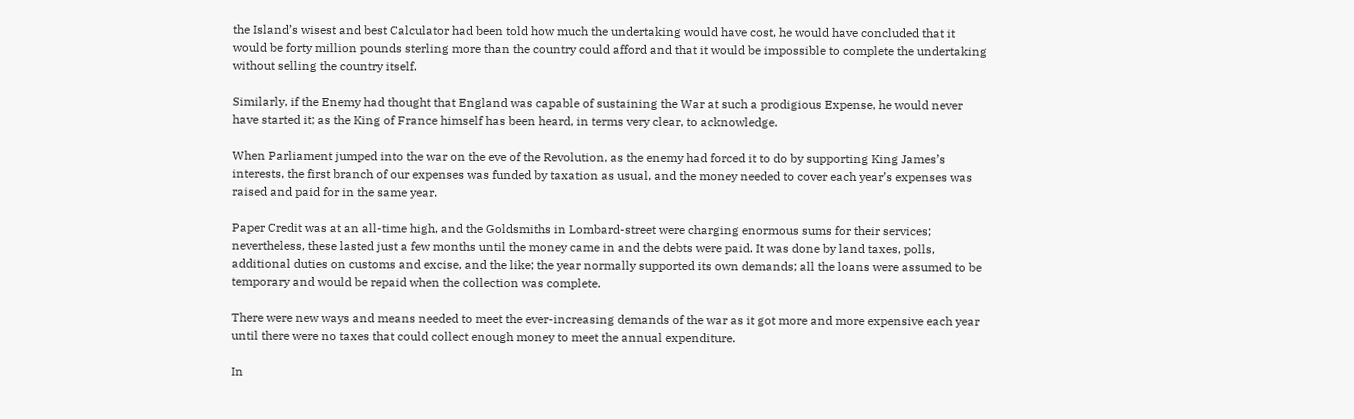the Island’s wisest and best Calculator had been told how much the undertaking would have cost, he would have concluded that it would be forty million pounds sterling more than the country could afford and that it would be impossible to complete the undertaking without selling the country itself.

Similarly, if the Enemy had thought that England was capable of sustaining the War at such a prodigious Expense, he would never have started it; as the King of France himself has been heard, in terms very clear, to acknowledge.

When Parliament jumped into the war on the eve of the Revolution, as the enemy had forced it to do by supporting King James’s interests, the first branch of our expenses was funded by taxation as usual, and the money needed to cover each year’s expenses was raised and paid for in the same year.

Paper Credit was at an all-time high, and the Goldsmiths in Lombard-street were charging enormous sums for their services; nevertheless, these lasted just a few months until the money came in and the debts were paid. It was done by land taxes, polls, additional duties on customs and excise, and the like; the year normally supported its own demands; all the loans were assumed to be temporary and would be repaid when the collection was complete.

There were new ways and means needed to meet the ever-increasing demands of the war as it got more and more expensive each year until there were no taxes that could collect enough money to meet the annual expenditure.

In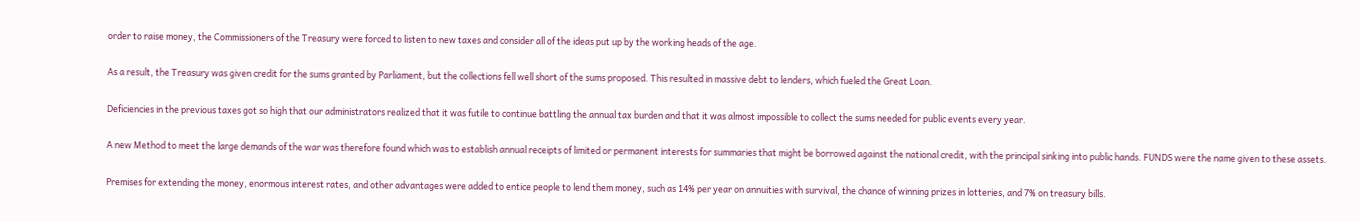order to raise money, the Commissioners of the Treasury were forced to listen to new taxes and consider all of the ideas put up by the working heads of the age.

As a result, the Treasury was given credit for the sums granted by Parliament, but the collections fell well short of the sums proposed. This resulted in massive debt to lenders, which fueled the Great Loan.

Deficiencies in the previous taxes got so high that our administrators realized that it was futile to continue battling the annual tax burden and that it was almost impossible to collect the sums needed for public events every year.

A new Method to meet the large demands of the war was therefore found which was to establish annual receipts of limited or permanent interests for summaries that might be borrowed against the national credit, with the principal sinking into public hands. FUNDS were the name given to these assets.

Premises for extending the money, enormous interest rates, and other advantages were added to entice people to lend them money, such as 14% per year on annuities with survival, the chance of winning prizes in lotteries, and 7% on treasury bills.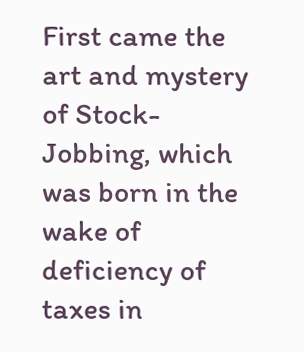First came the art and mystery of Stock-Jobbing, which was born in the wake of deficiency of taxes in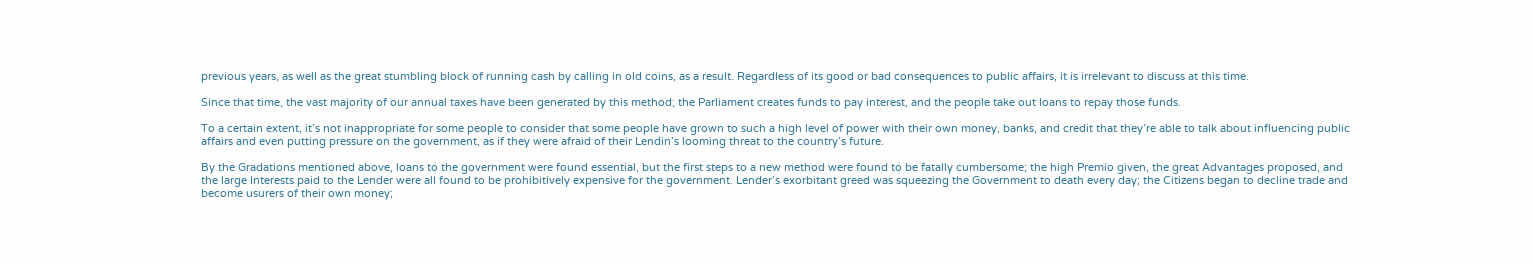previous years, as well as the great stumbling block of running cash by calling in old coins, as a result. Regardless of its good or bad consequences to public affairs, it is irrelevant to discuss at this time.

Since that time, the vast majority of our annual taxes have been generated by this method; the Parliament creates funds to pay interest, and the people take out loans to repay those funds.

To a certain extent, it’s not inappropriate for some people to consider that some people have grown to such a high level of power with their own money, banks, and credit that they’re able to talk about influencing public affairs and even putting pressure on the government, as if they were afraid of their Lendin’s looming threat to the country’s future.

By the Gradations mentioned above, loans to the government were found essential, but the first steps to a new method were found to be fatally cumbersome; the high Premio given, the great Advantages proposed, and the large Interests paid to the Lender were all found to be prohibitively expensive for the government. Lender’s exorbitant greed was squeezing the Government to death every day; the Citizens began to decline trade and become usurers of their own money;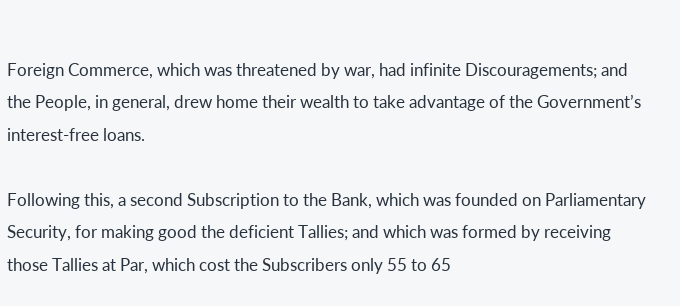Foreign Commerce, which was threatened by war, had infinite Discouragements; and the People, in general, drew home their wealth to take advantage of the Government’s interest-free loans.

Following this, a second Subscription to the Bank, which was founded on Parliamentary Security, for making good the deficient Tallies; and which was formed by receiving those Tallies at Par, which cost the Subscribers only 55 to 65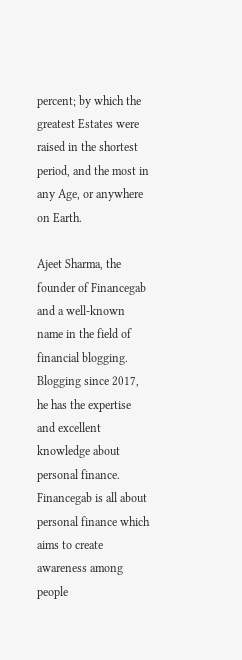percent; by which the greatest Estates were raised in the shortest period, and the most in any Age, or anywhere on Earth.

Ajeet Sharma, the founder of Financegab and a well-known name in the field of financial blogging. Blogging since 2017, he has the expertise and excellent knowledge about personal finance. Financegab is all about personal finance which aims to create awareness among people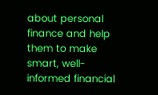about personal finance and help them to make smart, well-informed financial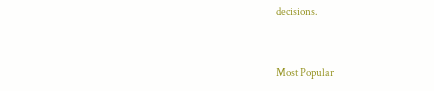decisions.


Most Popular